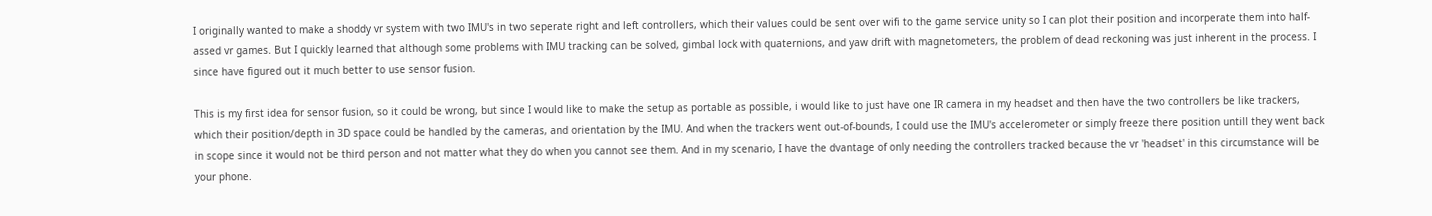I originally wanted to make a shoddy vr system with two IMU's in two seperate right and left controllers, which their values could be sent over wifi to the game service unity so I can plot their position and incorperate them into half-assed vr games. But I quickly learned that although some problems with IMU tracking can be solved, gimbal lock with quaternions, and yaw drift with magnetometers, the problem of dead reckoning was just inherent in the process. I since have figured out it much better to use sensor fusion.

This is my first idea for sensor fusion, so it could be wrong, but since I would like to make the setup as portable as possible, i would like to just have one IR camera in my headset and then have the two controllers be like trackers, which their position/depth in 3D space could be handled by the cameras, and orientation by the IMU. And when the trackers went out-of-bounds, I could use the IMU's accelerometer or simply freeze there position untill they went back in scope since it would not be third person and not matter what they do when you cannot see them. And in my scenario, I have the dvantage of only needing the controllers tracked because the vr 'headset' in this circumstance will be your phone.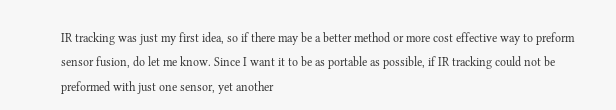IR tracking was just my first idea, so if there may be a better method or more cost effective way to preform sensor fusion, do let me know. Since I want it to be as portable as possible, if IR tracking could not be preformed with just one sensor, yet another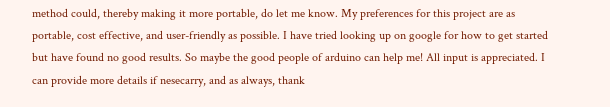method could, thereby making it more portable, do let me know. My preferences for this project are as portable, cost effective, and user-friendly as possible. I have tried looking up on google for how to get started but have found no good results. So maybe the good people of arduino can help me! All input is appreciated. I can provide more details if nesecarry, and as always, thank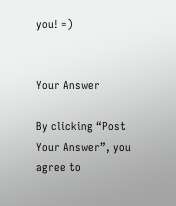you! =)


Your Answer

By clicking “Post Your Answer”, you agree to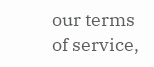our terms of service,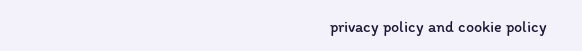privacy policy and cookie policy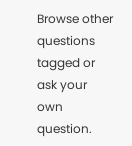Browse other questions tagged or ask your own question.